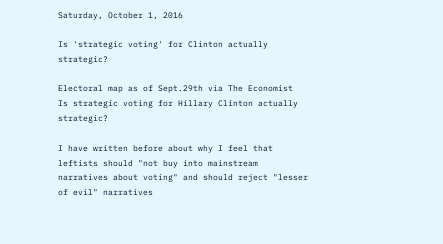Saturday, October 1, 2016

Is 'strategic voting' for Clinton actually strategic?

Electoral map as of Sept.29th via The Economist
Is strategic voting for Hillary Clinton actually strategic?

I have written before about why I feel that leftists should "not buy into mainstream narratives about voting" and should reject "lesser of evil" narratives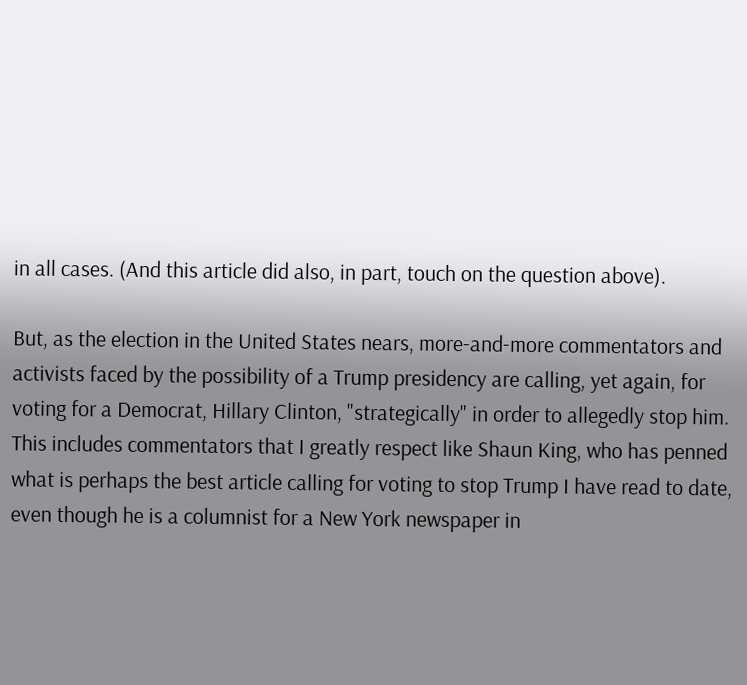in all cases. (And this article did also, in part, touch on the question above).

But, as the election in the United States nears, more-and-more commentators and activists faced by the possibility of a Trump presidency are calling, yet again, for voting for a Democrat, Hillary Clinton, "strategically" in order to allegedly stop him. This includes commentators that I greatly respect like Shaun King, who has penned what is perhaps the best article calling for voting to stop Trump I have read to date, even though he is a columnist for a New York newspaper in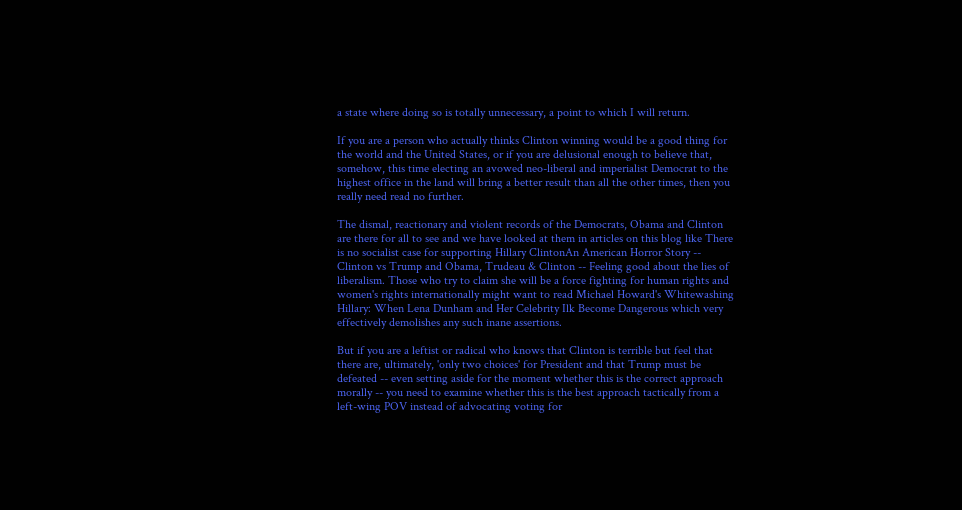a state where doing so is totally unnecessary, a point to which I will return.

If you are a person who actually thinks Clinton winning would be a good thing for the world and the United States, or if you are delusional enough to believe that, somehow, this time electing an avowed neo-liberal and imperialist Democrat to the highest office in the land will bring a better result than all the other times, then you really need read no further.

The dismal, reactionary and violent records of the Democrats, Obama and Clinton are there for all to see and we have looked at them in articles on this blog like There is no socialist case for supporting Hillary ClintonAn American Horror Story -- Clinton vs Trump and Obama, Trudeau & Clinton -- Feeling good about the lies of liberalism. Those who try to claim she will be a force fighting for human rights and women's rights internationally might want to read Michael Howard's Whitewashing Hillary: When Lena Dunham and Her Celebrity Ilk Become Dangerous which very effectively demolishes any such inane assertions.

But if you are a leftist or radical who knows that Clinton is terrible but feel that there are, ultimately, 'only two choices' for President and that Trump must be defeated -- even setting aside for the moment whether this is the correct approach morally -- you need to examine whether this is the best approach tactically from a left-wing POV instead of advocating voting for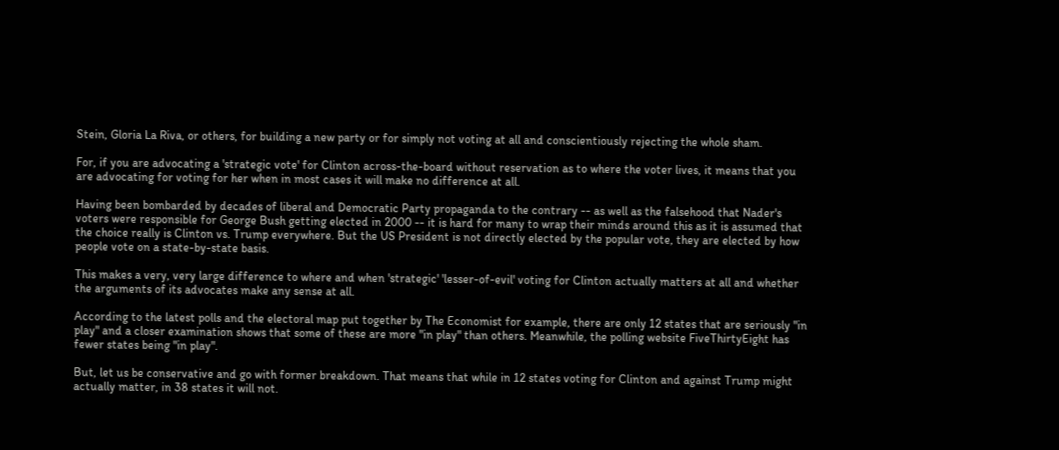Stein, Gloria La Riva, or others, for building a new party or for simply not voting at all and conscientiously rejecting the whole sham.

For, if you are advocating a 'strategic vote' for Clinton across-the-board without reservation as to where the voter lives, it means that you are advocating for voting for her when in most cases it will make no difference at all.

Having been bombarded by decades of liberal and Democratic Party propaganda to the contrary -- as well as the falsehood that Nader's voters were responsible for George Bush getting elected in 2000 -- it is hard for many to wrap their minds around this as it is assumed that the choice really is Clinton vs. Trump everywhere. But the US President is not directly elected by the popular vote, they are elected by how people vote on a state-by-state basis.

This makes a very, very large difference to where and when 'strategic' 'lesser-of-evil' voting for Clinton actually matters at all and whether the arguments of its advocates make any sense at all.

According to the latest polls and the electoral map put together by The Economist for example, there are only 12 states that are seriously "in play" and a closer examination shows that some of these are more "in play" than others. Meanwhile, the polling website FiveThirtyEight has fewer states being "in play".

But, let us be conservative and go with former breakdown. That means that while in 12 states voting for Clinton and against Trump might actually matter, in 38 states it will not.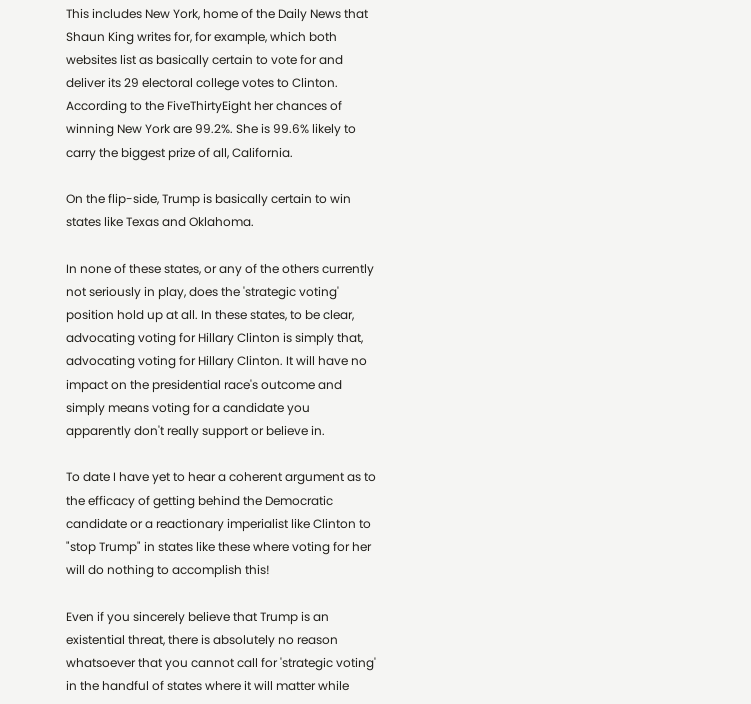This includes New York, home of the Daily News that Shaun King writes for, for example, which both websites list as basically certain to vote for and deliver its 29 electoral college votes to Clinton. According to the FiveThirtyEight her chances of winning New York are 99.2%. She is 99.6% likely to carry the biggest prize of all, California.

On the flip-side, Trump is basically certain to win states like Texas and Oklahoma.

In none of these states, or any of the others currently not seriously in play, does the 'strategic voting' position hold up at all. In these states, to be clear, advocating voting for Hillary Clinton is simply that, advocating voting for Hillary Clinton. It will have no impact on the presidential race's outcome and simply means voting for a candidate you apparently don't really support or believe in.

To date I have yet to hear a coherent argument as to the efficacy of getting behind the Democratic candidate or a reactionary imperialist like Clinton to "stop Trump" in states like these where voting for her will do nothing to accomplish this!

Even if you sincerely believe that Trump is an existential threat, there is absolutely no reason whatsoever that you cannot call for 'strategic voting' in the handful of states where it will matter while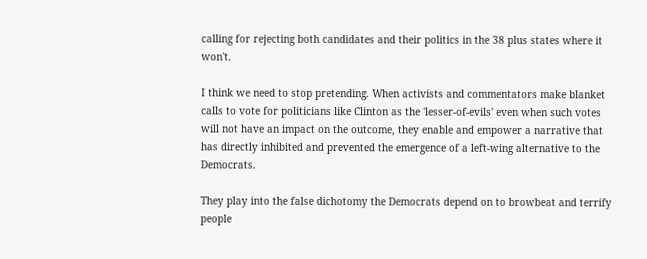calling for rejecting both candidates and their politics in the 38 plus states where it won't.

I think we need to stop pretending. When activists and commentators make blanket calls to vote for politicians like Clinton as the 'lesser-of-evils' even when such votes will not have an impact on the outcome, they enable and empower a narrative that has directly inhibited and prevented the emergence of a left-wing alternative to the Democrats.

They play into the false dichotomy the Democrats depend on to browbeat and terrify people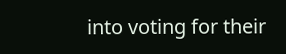into voting for their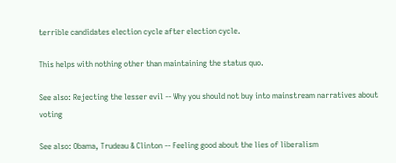terrible candidates election cycle after election cycle.

This helps with nothing other than maintaining the status quo.

See also: Rejecting the lesser evil -- Why you should not buy into mainstream narratives about voting

See also: Obama, Trudeau & Clinton -- Feeling good about the lies of liberalism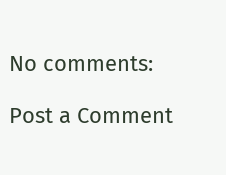No comments:

Post a Comment